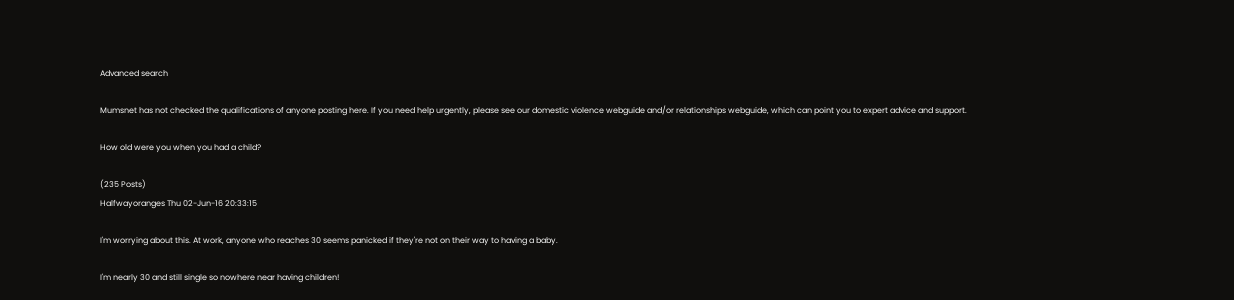Advanced search

Mumsnet has not checked the qualifications of anyone posting here. If you need help urgently, please see our domestic violence webguide and/or relationships webguide, which can point you to expert advice and support.

How old were you when you had a child?

(235 Posts)
Halfwayoranges Thu 02-Jun-16 20:33:15

I'm worrying about this. At work, anyone who reaches 30 seems panicked if they're not on their way to having a baby.

I'm nearly 30 and still single so nowhere near having children!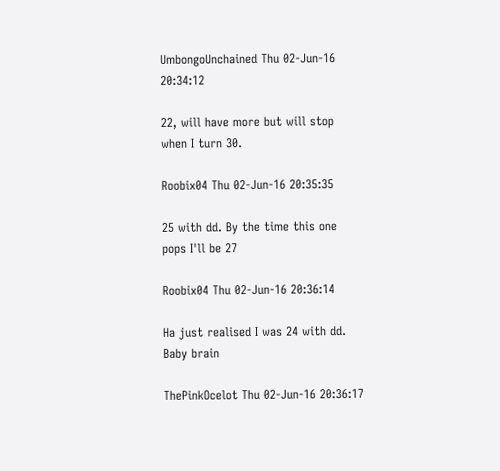UmbongoUnchained Thu 02-Jun-16 20:34:12

22, will have more but will stop when I turn 30.

Roobix04 Thu 02-Jun-16 20:35:35

25 with dd. By the time this one pops I'll be 27

Roobix04 Thu 02-Jun-16 20:36:14

Ha just realised I was 24 with dd. Baby brain

ThePinkOcelot Thu 02-Jun-16 20:36:17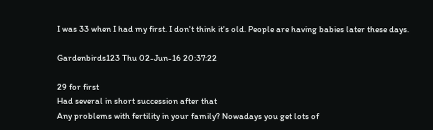I was 33 when I had my first. I don't think it's old. People are having babies later these days.

Gardenbirds123 Thu 02-Jun-16 20:37:22

29 for first
Had several in short succession after that
Any problems with fertility in your family? Nowadays you get lots of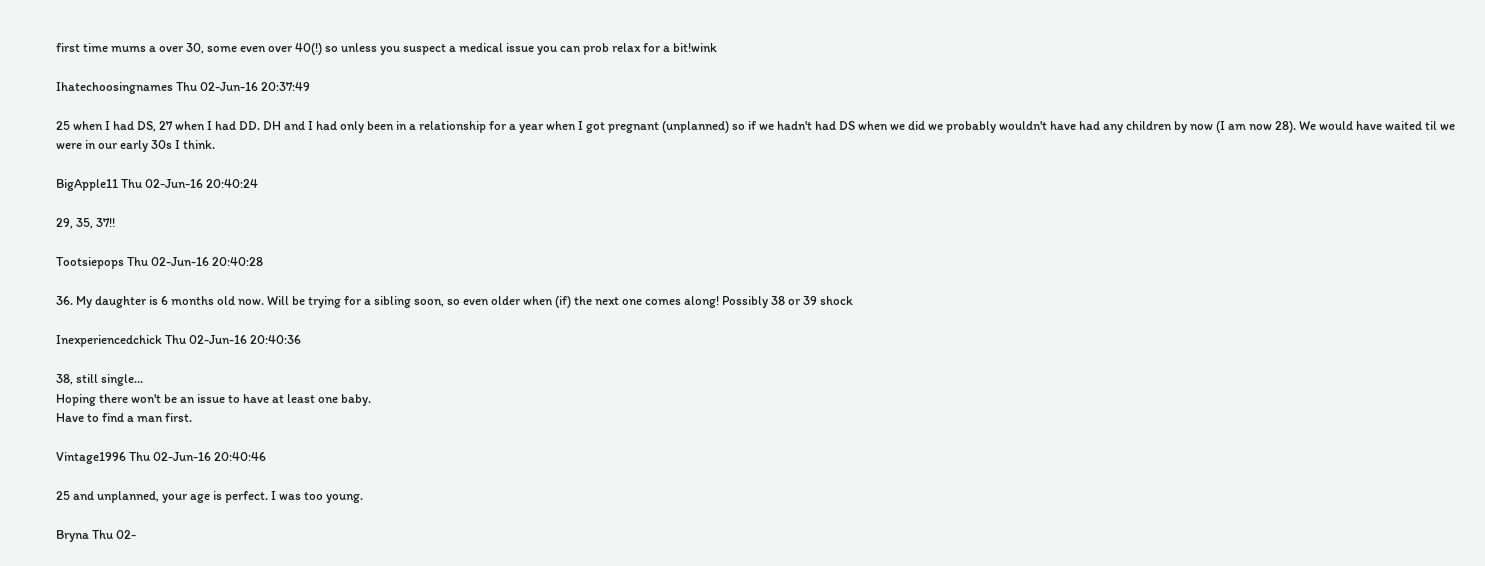first time mums a over 30, some even over 40(!) so unless you suspect a medical issue you can prob relax for a bit!wink

Ihatechoosingnames Thu 02-Jun-16 20:37:49

25 when I had DS, 27 when I had DD. DH and I had only been in a relationship for a year when I got pregnant (unplanned) so if we hadn't had DS when we did we probably wouldn't have had any children by now (I am now 28). We would have waited til we were in our early 30s I think.

BigApple11 Thu 02-Jun-16 20:40:24

29, 35, 37!!

Tootsiepops Thu 02-Jun-16 20:40:28

36. My daughter is 6 months old now. Will be trying for a sibling soon, so even older when (if) the next one comes along! Possibly 38 or 39 shock

Inexperiencedchick Thu 02-Jun-16 20:40:36

38, still single...
Hoping there won't be an issue to have at least one baby.
Have to find a man first.

Vintage1996 Thu 02-Jun-16 20:40:46

25 and unplanned, your age is perfect. I was too young.

Bryna Thu 02-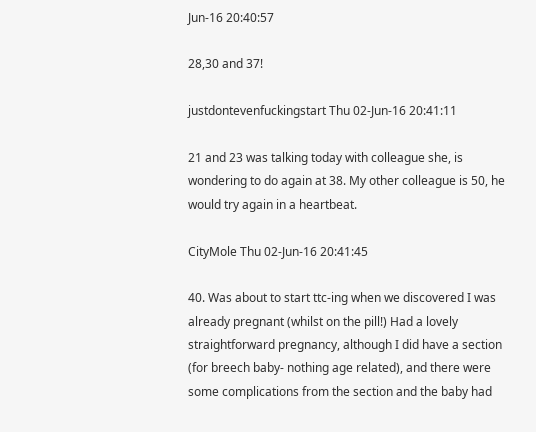Jun-16 20:40:57

28,30 and 37!

justdontevenfuckingstart Thu 02-Jun-16 20:41:11

21 and 23 was talking today with colleague she, is wondering to do again at 38. My other colleague is 50, he would try again in a heartbeat.

CityMole Thu 02-Jun-16 20:41:45

40. Was about to start ttc-ing when we discovered I was already pregnant (whilst on the pill!) Had a lovely straightforward pregnancy, although I did have a section (for breech baby- nothing age related), and there were some complications from the section and the baby had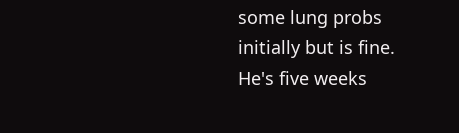some lung probs initially but is fine. He's five weeks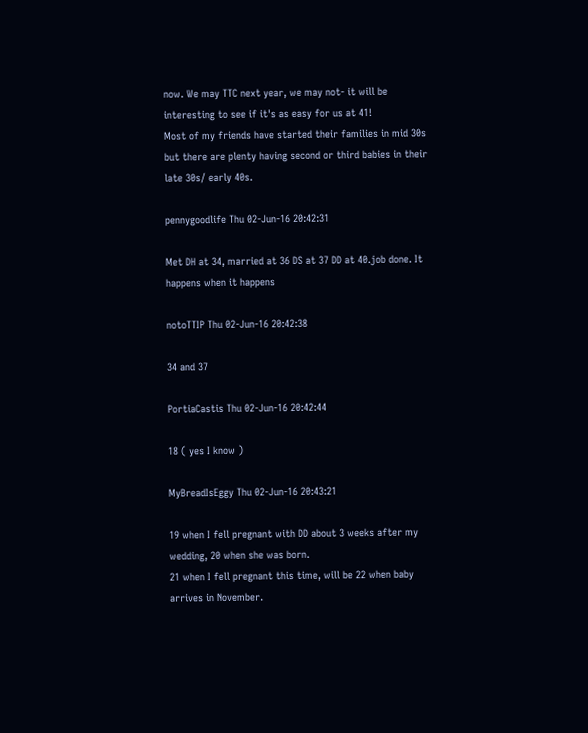now. We may TTC next year, we may not- it will be interesting to see if it's as easy for us at 41!
Most of my friends have started their families in mid 30s but there are plenty having second or third babies in their late 30s/ early 40s.

pennygoodlife Thu 02-Jun-16 20:42:31

Met DH at 34, married at 36 DS at 37 DD at 40.job done. It happens when it happens

notoTTIP Thu 02-Jun-16 20:42:38

34 and 37

PortiaCastis Thu 02-Jun-16 20:42:44

18 ( yes I know )

MyBreadIsEggy Thu 02-Jun-16 20:43:21

19 when I fell pregnant with DD about 3 weeks after my wedding, 20 when she was born.
21 when I fell pregnant this time, will be 22 when baby arrives in November.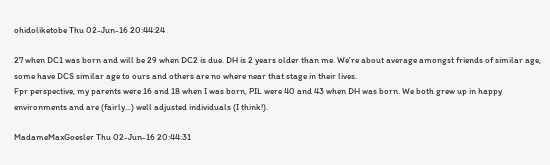ohidoliketobe Thu 02-Jun-16 20:44:24

27 when DC1 was born and will be 29 when DC2 is due. DH is 2 years older than me. We're about average amongst friends of similar age, some have DCS similar age to ours and others are no where near that stage in their lives.
Fpr perspective, my parents were 16 and 18 when I was born, PIL were 40 and 43 when DH was born. We both grew up in happy environments and are (fairly...) well adjusted individuals (I think!).

MadameMaxGoesler Thu 02-Jun-16 20:44:31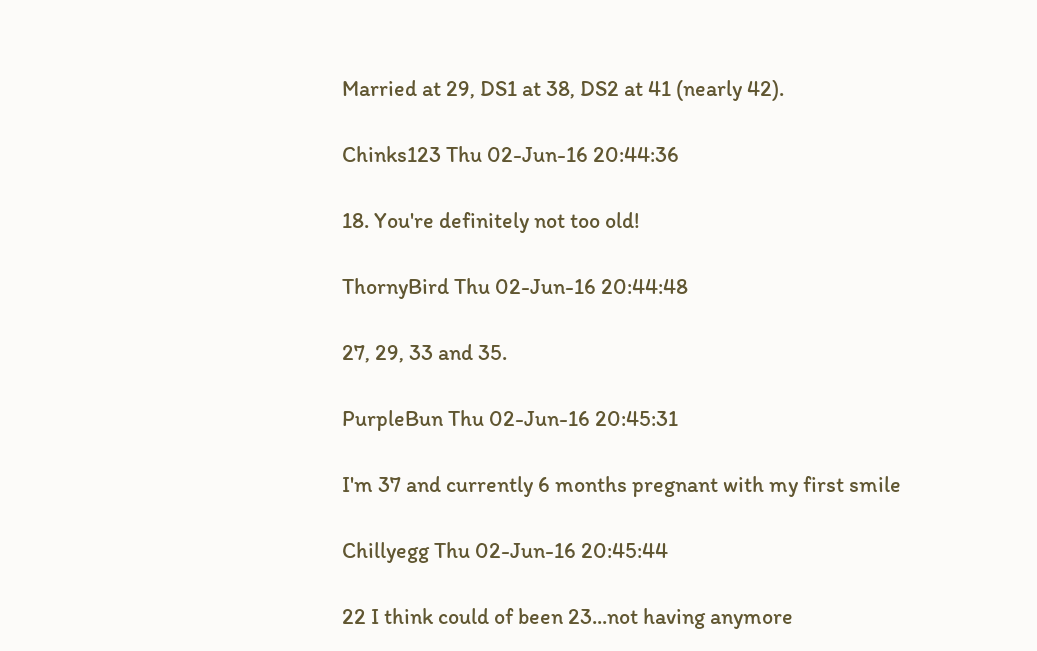Married at 29, DS1 at 38, DS2 at 41 (nearly 42).

Chinks123 Thu 02-Jun-16 20:44:36

18. You're definitely not too old!

ThornyBird Thu 02-Jun-16 20:44:48

27, 29, 33 and 35.

PurpleBun Thu 02-Jun-16 20:45:31

I'm 37 and currently 6 months pregnant with my first smile

Chillyegg Thu 02-Jun-16 20:45:44

22 I think could of been 23...not having anymore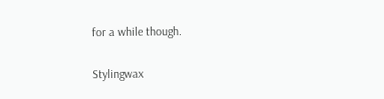for a while though.

Stylingwax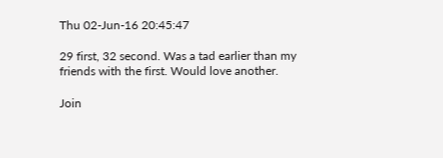Thu 02-Jun-16 20:45:47

29 first, 32 second. Was a tad earlier than my friends with the first. Would love another.

Join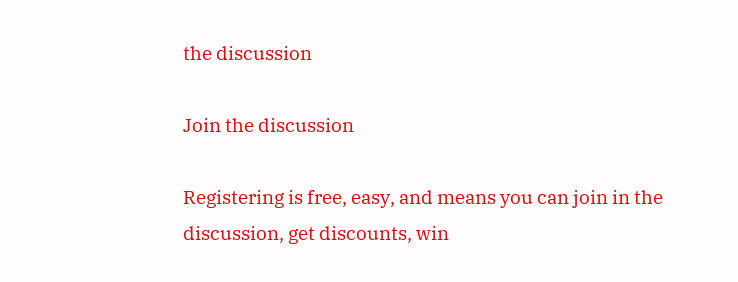the discussion

Join the discussion

Registering is free, easy, and means you can join in the discussion, get discounts, win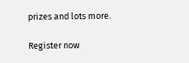prizes and lots more.

Register now